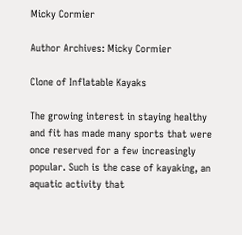Micky Cormier

Author Archives: Micky Cormier

Clone of Inflatable Kayaks

The growing interest in staying healthy and fit has made many sports that were once reserved for a few increasingly popular. Such is the case of kayaking, an aquatic activity that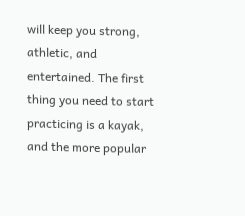will keep you strong, athletic, and entertained. The first thing you need to start practicing is a kayak, and the more popular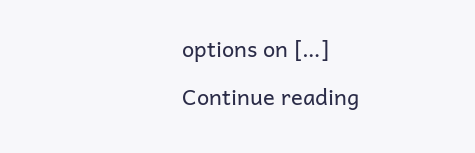options on […]

Continue reading